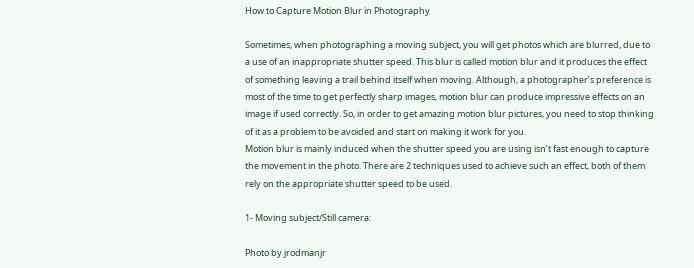How to Capture Motion Blur in Photography

Sometimes, when photographing a moving subject, you will get photos which are blurred, due to a use of an inappropriate shutter speed. This blur is called motion blur and it produces the effect of something leaving a trail behind itself when moving. Although, a photographer’s preference is most of the time to get perfectly sharp images, motion blur can produce impressive effects on an image if used correctly. So, in order to get amazing motion blur pictures, you need to stop thinking of it as a problem to be avoided and start on making it work for you.
Motion blur is mainly induced when the shutter speed you are using isn’t fast enough to capture the movement in the photo. There are 2 techniques used to achieve such an effect, both of them rely on the appropriate shutter speed to be used.

1- Moving subject/Still camera:

Photo by jrodmanjr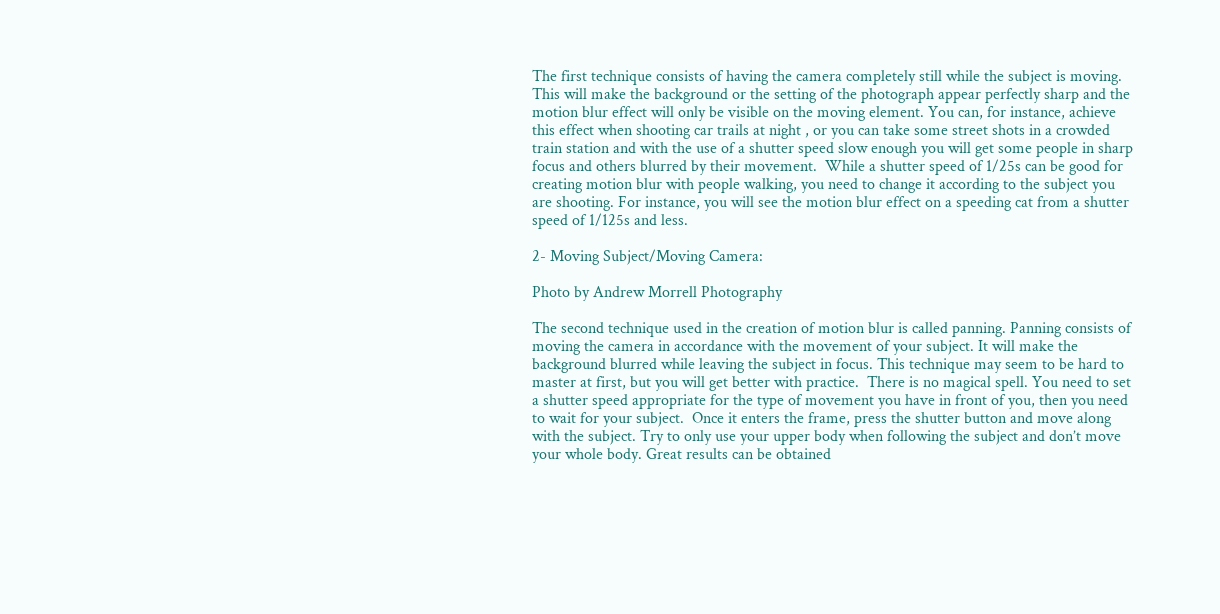The first technique consists of having the camera completely still while the subject is moving. This will make the background or the setting of the photograph appear perfectly sharp and the motion blur effect will only be visible on the moving element. You can, for instance, achieve this effect when shooting car trails at night , or you can take some street shots in a crowded train station and with the use of a shutter speed slow enough you will get some people in sharp focus and others blurred by their movement.  While a shutter speed of 1/25s can be good for creating motion blur with people walking, you need to change it according to the subject you are shooting. For instance, you will see the motion blur effect on a speeding cat from a shutter speed of 1/125s and less.

2- Moving Subject/Moving Camera:

Photo by Andrew Morrell Photography

The second technique used in the creation of motion blur is called panning. Panning consists of moving the camera in accordance with the movement of your subject. It will make the background blurred while leaving the subject in focus. This technique may seem to be hard to master at first, but you will get better with practice.  There is no magical spell. You need to set a shutter speed appropriate for the type of movement you have in front of you, then you need to wait for your subject.  Once it enters the frame, press the shutter button and move along with the subject. Try to only use your upper body when following the subject and don’t move your whole body. Great results can be obtained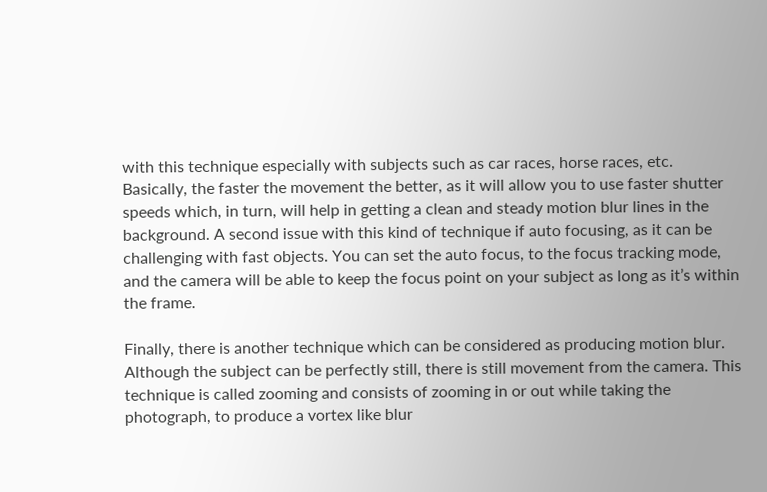with this technique especially with subjects such as car races, horse races, etc. Basically, the faster the movement the better, as it will allow you to use faster shutter speeds which, in turn, will help in getting a clean and steady motion blur lines in the background. A second issue with this kind of technique if auto focusing, as it can be challenging with fast objects. You can set the auto focus, to the focus tracking mode, and the camera will be able to keep the focus point on your subject as long as it’s within the frame.

Finally, there is another technique which can be considered as producing motion blur. Although the subject can be perfectly still, there is still movement from the camera. This technique is called zooming and consists of zooming in or out while taking the photograph, to produce a vortex like blur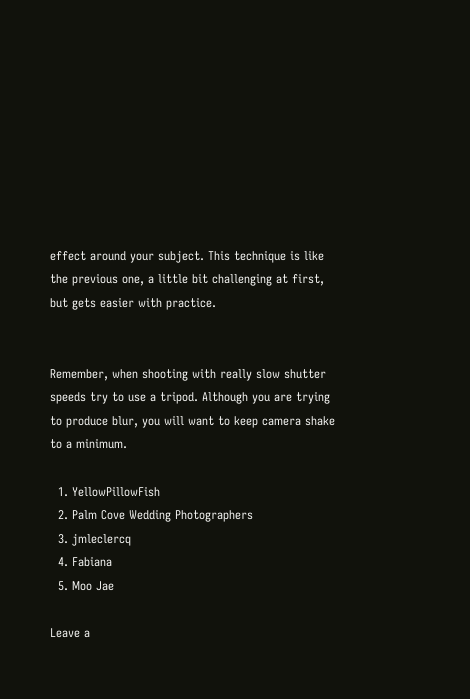effect around your subject. This technique is like the previous one, a little bit challenging at first, but gets easier with practice.


Remember, when shooting with really slow shutter speeds try to use a tripod. Although you are trying to produce blur, you will want to keep camera shake to a minimum.

  1. YellowPillowFish
  2. Palm Cove Wedding Photographers
  3. jmleclercq
  4. Fabiana
  5. Moo Jae

Leave a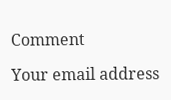Comment

Your email address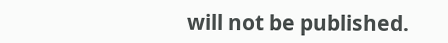will not be published.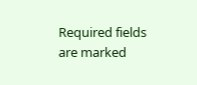Required fields are marked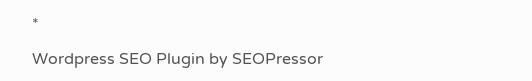*

Wordpress SEO Plugin by SEOPressor